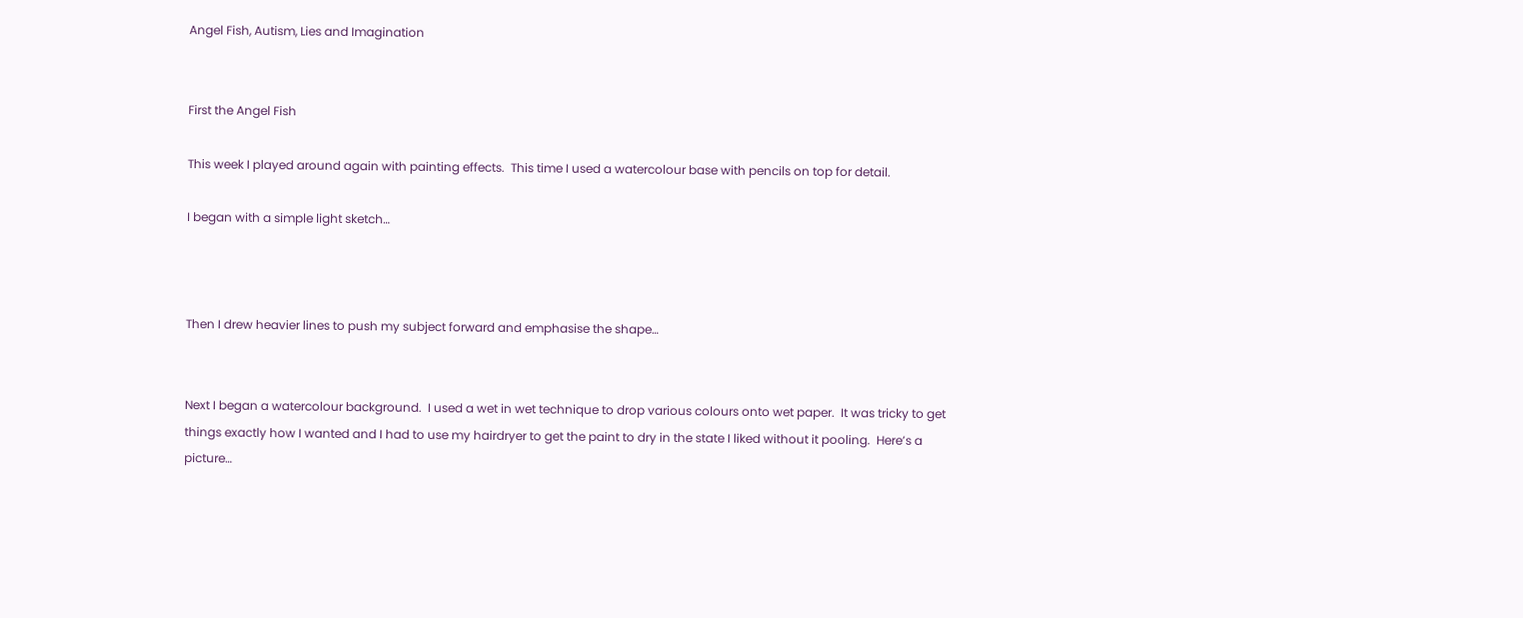Angel Fish, Autism, Lies and Imagination


First the Angel Fish

This week I played around again with painting effects.  This time I used a watercolour base with pencils on top for detail.

I began with a simple light sketch…



Then I drew heavier lines to push my subject forward and emphasise the shape…


Next I began a watercolour background.  I used a wet in wet technique to drop various colours onto wet paper.  It was tricky to get things exactly how I wanted and I had to use my hairdryer to get the paint to dry in the state I liked without it pooling.  Here’s a picture…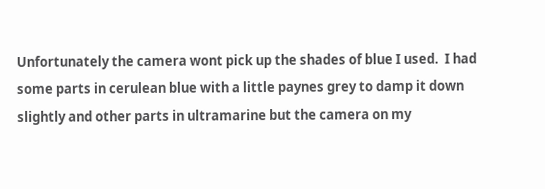Unfortunately the camera wont pick up the shades of blue I used.  I had some parts in cerulean blue with a little paynes grey to damp it down slightly and other parts in ultramarine but the camera on my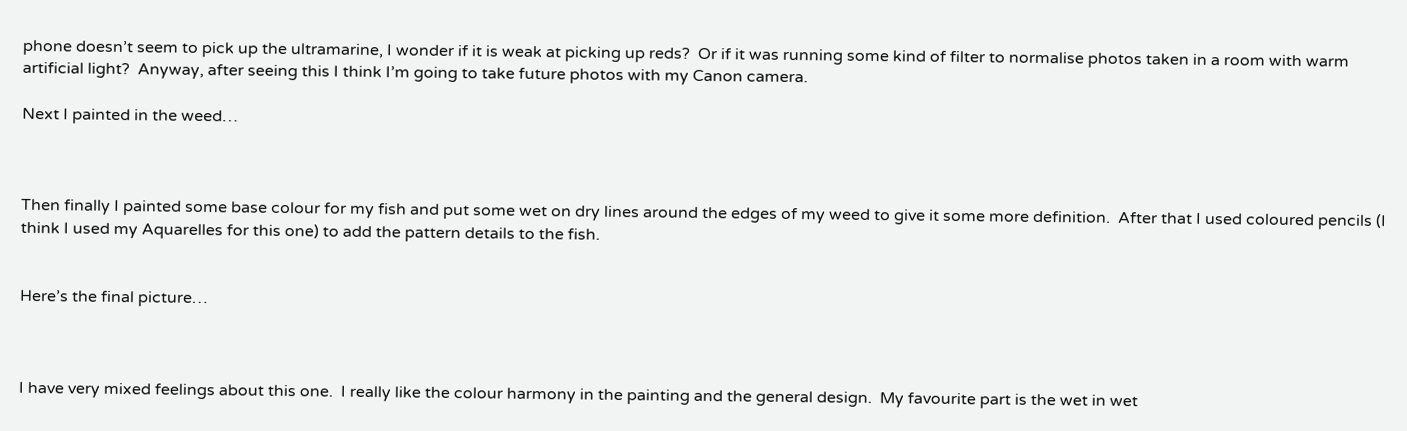phone doesn’t seem to pick up the ultramarine, I wonder if it is weak at picking up reds?  Or if it was running some kind of filter to normalise photos taken in a room with warm artificial light?  Anyway, after seeing this I think I’m going to take future photos with my Canon camera.

Next I painted in the weed…



Then finally I painted some base colour for my fish and put some wet on dry lines around the edges of my weed to give it some more definition.  After that I used coloured pencils (I think I used my Aquarelles for this one) to add the pattern details to the fish.


Here’s the final picture…



I have very mixed feelings about this one.  I really like the colour harmony in the painting and the general design.  My favourite part is the wet in wet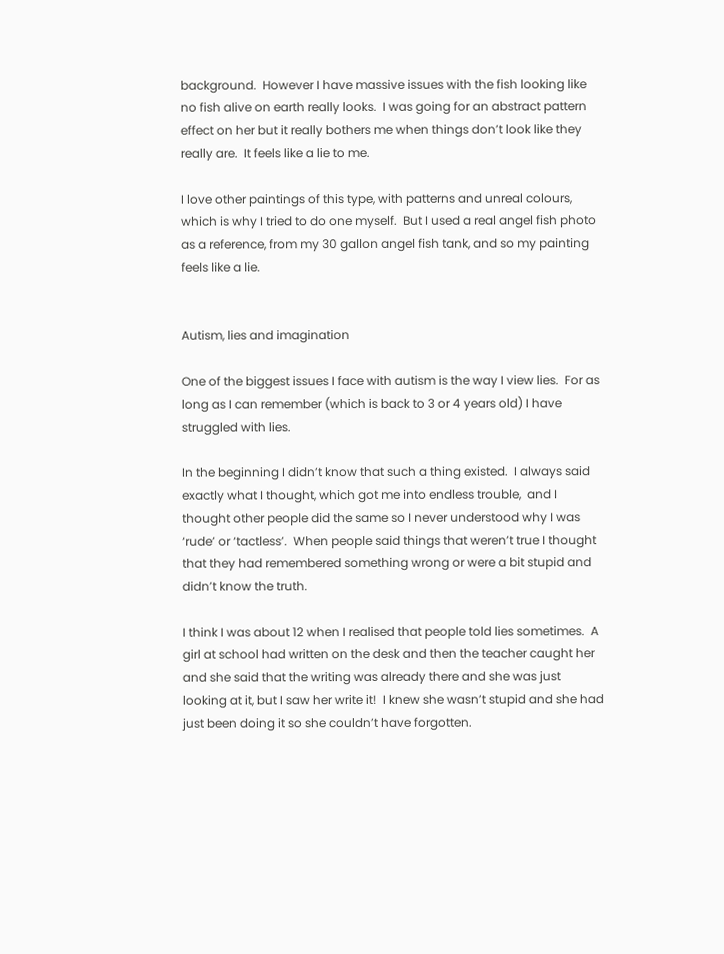background.  However I have massive issues with the fish looking like no fish alive on earth really looks.  I was going for an abstract pattern effect on her but it really bothers me when things don’t look like they really are.  It feels like a lie to me.

I love other paintings of this type, with patterns and unreal colours, which is why I tried to do one myself.  But I used a real angel fish photo as a reference, from my 30 gallon angel fish tank, and so my painting feels like a lie.


Autism, lies and imagination

One of the biggest issues I face with autism is the way I view lies.  For as long as I can remember (which is back to 3 or 4 years old) I have struggled with lies.

In the beginning I didn’t know that such a thing existed.  I always said exactly what I thought, which got me into endless trouble,  and I thought other people did the same so I never understood why I was ‘rude’ or ‘tactless’.  When people said things that weren’t true I thought that they had remembered something wrong or were a bit stupid and didn’t know the truth.

I think I was about 12 when I realised that people told lies sometimes.  A girl at school had written on the desk and then the teacher caught her and she said that the writing was already there and she was just looking at it, but I saw her write it!  I knew she wasn’t stupid and she had just been doing it so she couldn’t have forgotten.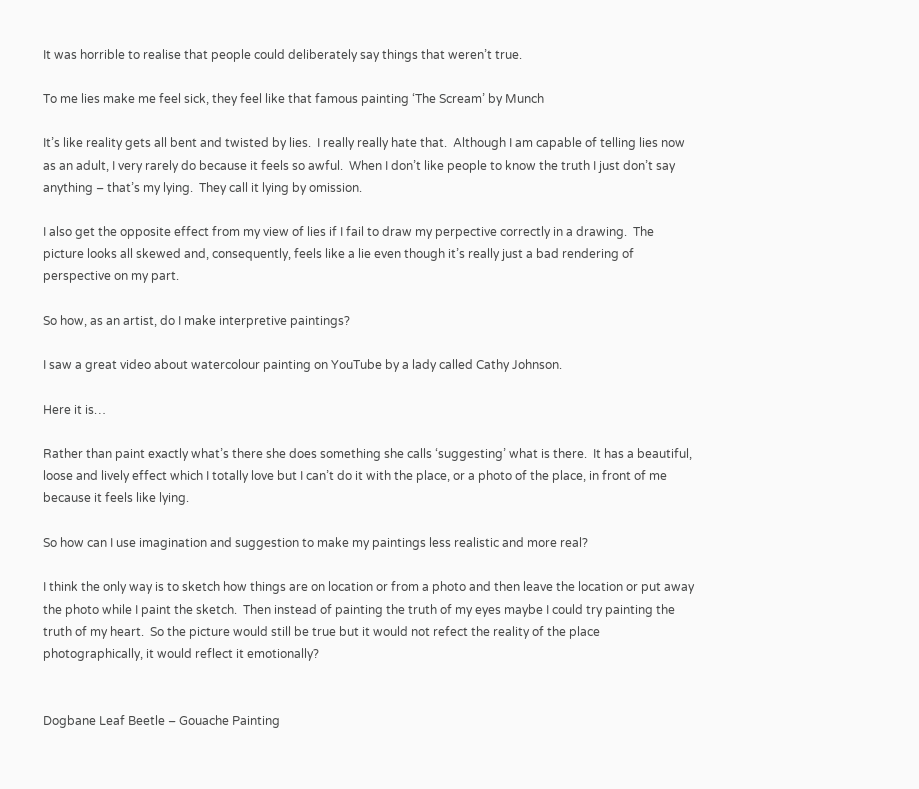It was horrible to realise that people could deliberately say things that weren’t true.

To me lies make me feel sick, they feel like that famous painting ‘The Scream’ by Munch

It’s like reality gets all bent and twisted by lies.  I really really hate that.  Although I am capable of telling lies now as an adult, I very rarely do because it feels so awful.  When I don’t like people to know the truth I just don’t say anything – that’s my lying.  They call it lying by omission.

I also get the opposite effect from my view of lies if I fail to draw my perpective correctly in a drawing.  The picture looks all skewed and, consequently, feels like a lie even though it’s really just a bad rendering of perspective on my part.

So how, as an artist, do I make interpretive paintings?

I saw a great video about watercolour painting on YouTube by a lady called Cathy Johnson.

Here it is…

Rather than paint exactly what’s there she does something she calls ‘suggesting’ what is there.  It has a beautiful, loose and lively effect which I totally love but I can’t do it with the place, or a photo of the place, in front of me because it feels like lying.

So how can I use imagination and suggestion to make my paintings less realistic and more real?

I think the only way is to sketch how things are on location or from a photo and then leave the location or put away the photo while I paint the sketch.  Then instead of painting the truth of my eyes maybe I could try painting the truth of my heart.  So the picture would still be true but it would not refect the reality of the place photographically, it would reflect it emotionally?


Dogbane Leaf Beetle – Gouache Painting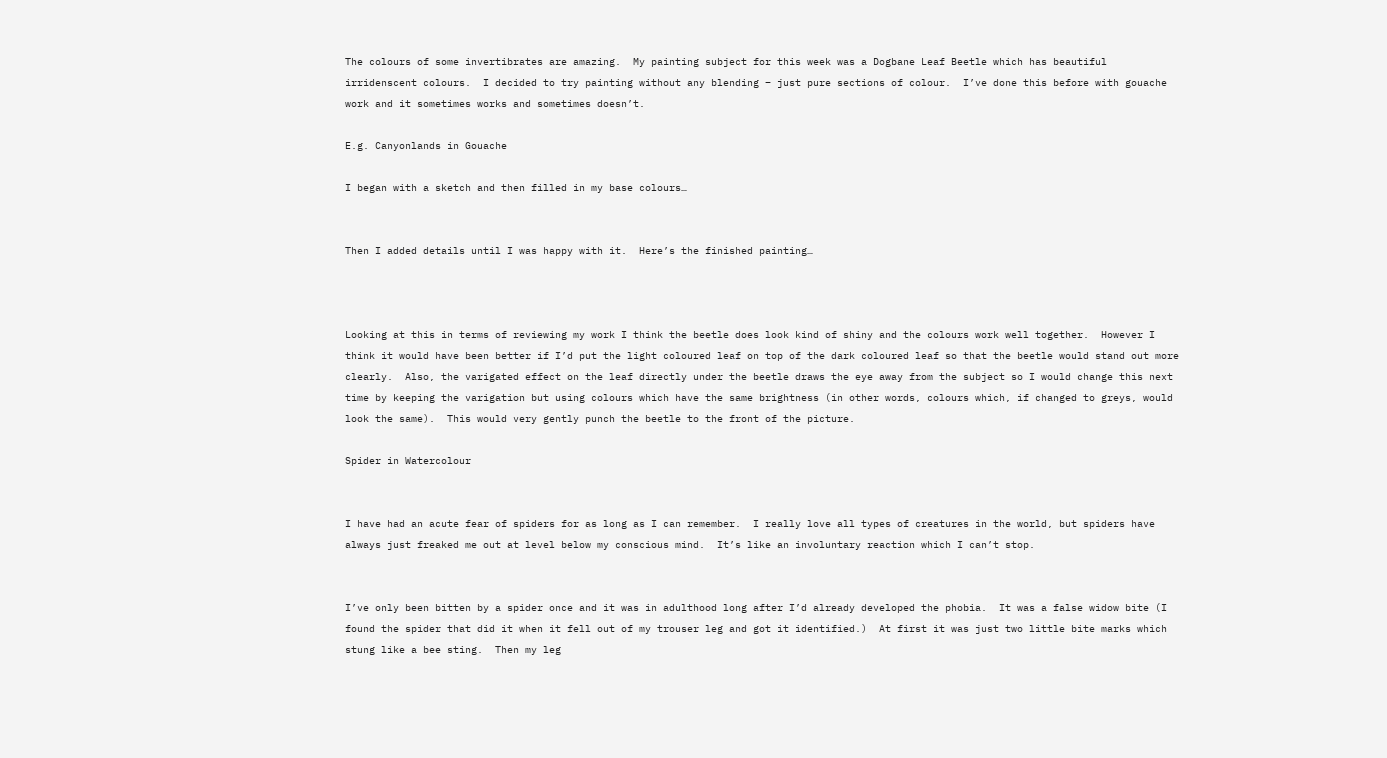The colours of some invertibrates are amazing.  My painting subject for this week was a Dogbane Leaf Beetle which has beautiful irridenscent colours.  I decided to try painting without any blending – just pure sections of colour.  I’ve done this before with gouache work and it sometimes works and sometimes doesn’t.

E.g. Canyonlands in Gouache

I began with a sketch and then filled in my base colours…


Then I added details until I was happy with it.  Here’s the finished painting…



Looking at this in terms of reviewing my work I think the beetle does look kind of shiny and the colours work well together.  However I think it would have been better if I’d put the light coloured leaf on top of the dark coloured leaf so that the beetle would stand out more clearly.  Also, the varigated effect on the leaf directly under the beetle draws the eye away from the subject so I would change this next time by keeping the varigation but using colours which have the same brightness (in other words, colours which, if changed to greys, would look the same).  This would very gently punch the beetle to the front of the picture.

Spider in Watercolour


I have had an acute fear of spiders for as long as I can remember.  I really love all types of creatures in the world, but spiders have always just freaked me out at level below my conscious mind.  It’s like an involuntary reaction which I can’t stop.


I’ve only been bitten by a spider once and it was in adulthood long after I’d already developed the phobia.  It was a false widow bite (I found the spider that did it when it fell out of my trouser leg and got it identified.)  At first it was just two little bite marks which stung like a bee sting.  Then my leg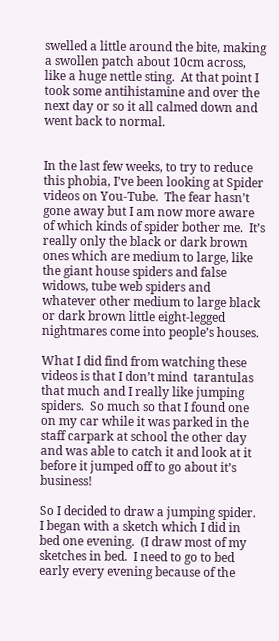swelled a little around the bite, making a swollen patch about 10cm across, like a huge nettle sting.  At that point I took some antihistamine and over the next day or so it all calmed down and went back to normal.


In the last few weeks, to try to reduce this phobia, I’ve been looking at Spider videos on You-Tube.  The fear hasn’t gone away but I am now more aware of which kinds of spider bother me.  It’s really only the black or dark brown ones which are medium to large, like the giant house spiders and false widows, tube web spiders and whatever other medium to large black or dark brown little eight-legged nightmares come into people’s houses.

What I did find from watching these videos is that I don’t mind  tarantulas that much and I really like jumping spiders.  So much so that I found one on my car while it was parked in the staff carpark at school the other day and was able to catch it and look at it before it jumped off to go about it’s business!

So I decided to draw a jumping spider.  I began with a sketch which I did in bed one evening.  (I draw most of my sketches in bed.  I need to go to bed early every evening because of the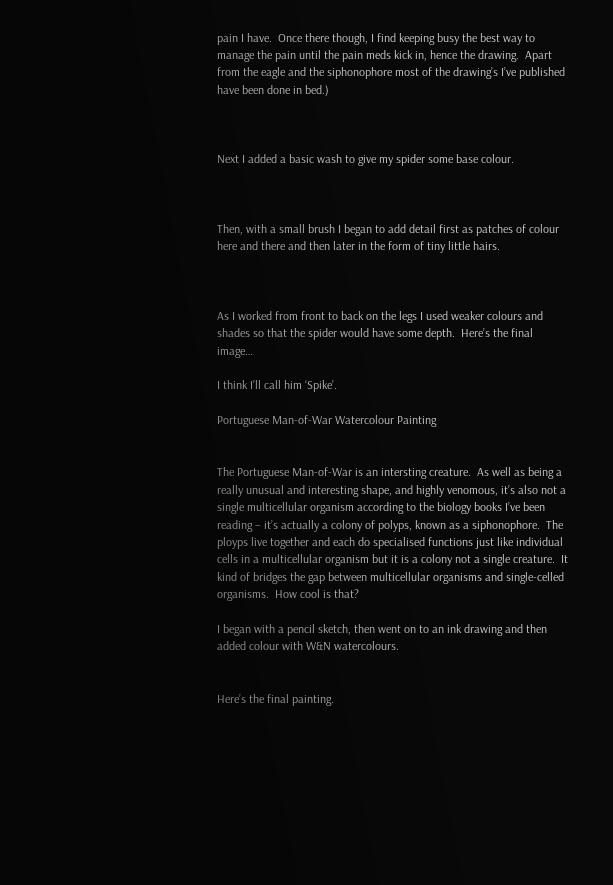pain I have.  Once there though, I find keeping busy the best way to manage the pain until the pain meds kick in, hence the drawing.  Apart from the eagle and the siphonophore most of the drawing’s I’ve published have been done in bed.)



Next I added a basic wash to give my spider some base colour.



Then, with a small brush I began to add detail first as patches of colour here and there and then later in the form of tiny little hairs.



As I worked from front to back on the legs I used weaker colours and shades so that the spider would have some depth.  Here’s the final image…

I think I’ll call him ‘Spike’.

Portuguese Man-of-War Watercolour Painting


The Portuguese Man-of-War is an intersting creature.  As well as being a really unusual and interesting shape, and highly venomous, it’s also not a single multicellular organism according to the biology books I’ve been reading – it’s actually a colony of polyps, known as a siphonophore.  The ployps live together and each do specialised functions just like individual cells in a multicellular organism but it is a colony not a single creature.  It kind of bridges the gap between multicellular organisms and single-celled organisms.  How cool is that?

I began with a pencil sketch, then went on to an ink drawing and then added colour with W&N watercolours.


Here’s the final painting.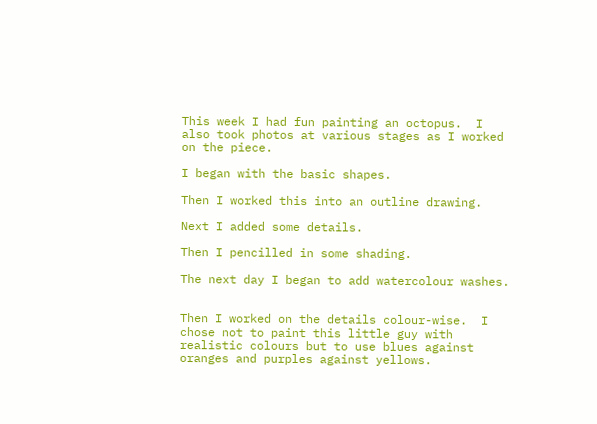This week I had fun painting an octopus.  I also took photos at various stages as I worked on the piece.

I began with the basic shapes.

Then I worked this into an outline drawing.

Next I added some details.

Then I pencilled in some shading.

The next day I began to add watercolour washes.


Then I worked on the details colour-wise.  I chose not to paint this little guy with realistic colours but to use blues against oranges and purples against yellows.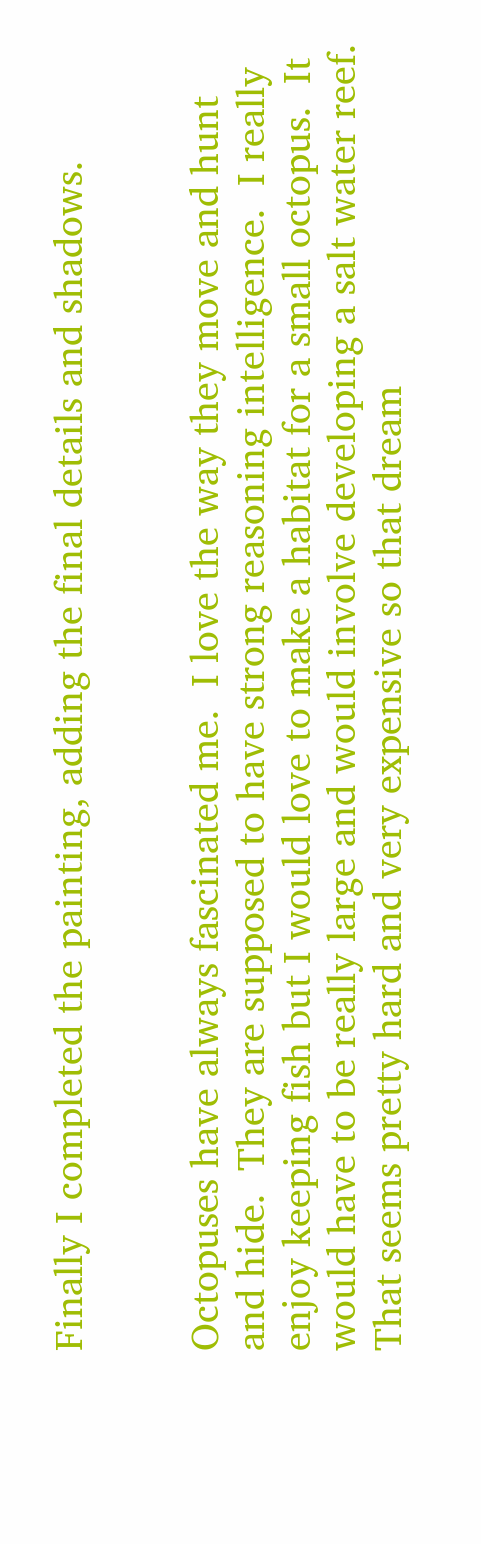Finally I completed the painting, adding the final details and shadows.


Octopuses have always fascinated me.  I love the way they move and hunt and hide.  They are supposed to have strong reasoning intelligence.  I really enjoy keeping fish but I would love to make a habitat for a small octopus.  It would have to be really large and would involve developing a salt water reef.  That seems pretty hard and very expensive so that dream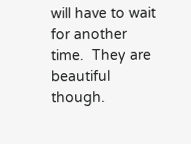will have to wait for another time.  They are beautiful though.